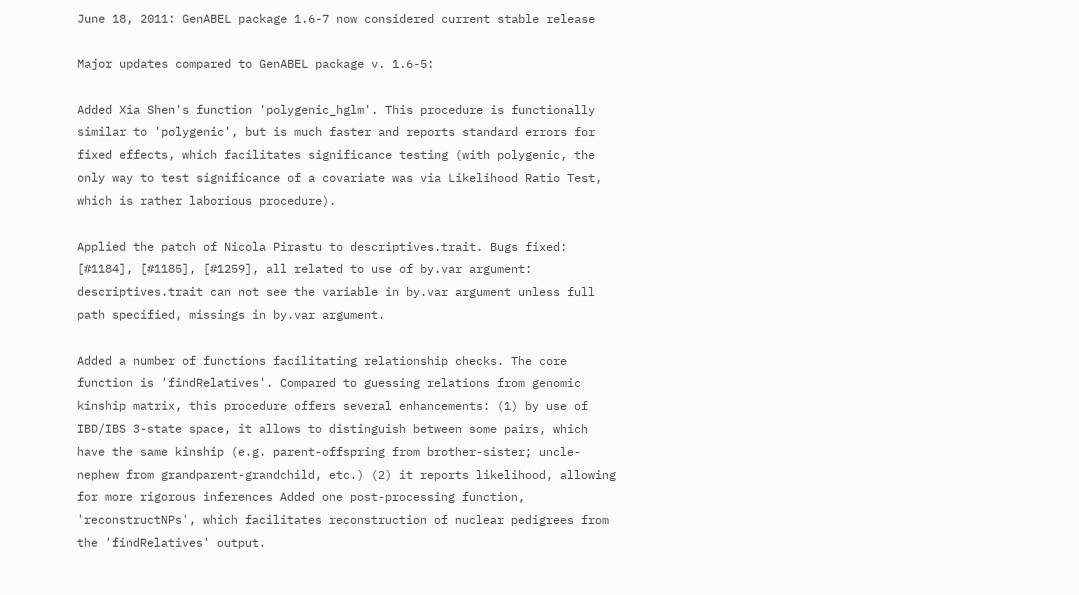June 18, 2011: GenABEL package 1.6-7 now considered current stable release

Major updates compared to GenABEL package v. 1.6-5:

Added Xia Shen's function 'polygenic_hglm'. This procedure is functionally similar to 'polygenic', but is much faster and reports standard errors for fixed effects, which facilitates significance testing (with polygenic, the only way to test significance of a covariate was via Likelihood Ratio Test, which is rather laborious procedure).

Applied the patch of Nicola Pirastu to descriptives.trait. Bugs fixed: [#1184], [#1185], [#1259], all related to use of by.var argument: descriptives.trait can not see the variable in by.var argument unless full path specified, missings in by.var argument.

Added a number of functions facilitating relationship checks. The core function is 'findRelatives'. Compared to guessing relations from genomic kinship matrix, this procedure offers several enhancements: (1) by use of IBD/IBS 3-state space, it allows to distinguish between some pairs, which have the same kinship (e.g. parent-offspring from brother-sister; uncle-nephew from grandparent-grandchild, etc.) (2) it reports likelihood, allowing for more rigorous inferences Added one post-processing function, 'reconstructNPs', which facilitates reconstruction of nuclear pedigrees from the 'findRelatives' output.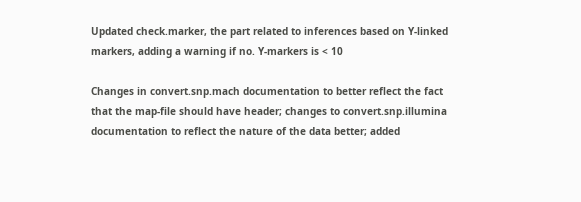Updated check.marker, the part related to inferences based on Y-linked markers, adding a warning if no. Y-markers is < 10

Changes in convert.snp.mach documentation to better reflect the fact that the map-file should have header; changes to convert.snp.illumina documentation to reflect the nature of the data better; added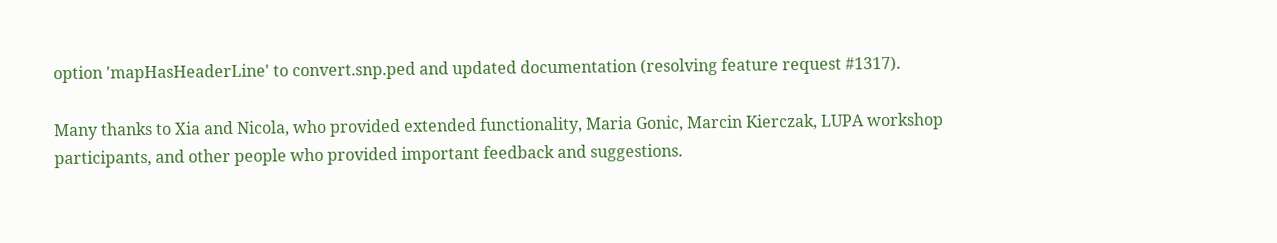option 'mapHasHeaderLine' to convert.snp.ped and updated documentation (resolving feature request #1317).

Many thanks to Xia and Nicola, who provided extended functionality, Maria Gonic, Marcin Kierczak, LUPA workshop participants, and other people who provided important feedback and suggestions.